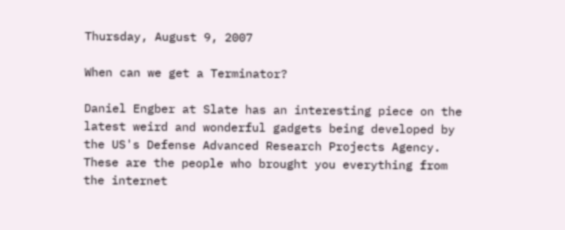Thursday, August 9, 2007

When can we get a Terminator?

Daniel Engber at Slate has an interesting piece on the latest weird and wonderful gadgets being developed by the US's Defense Advanced Research Projects Agency. These are the people who brought you everything from the internet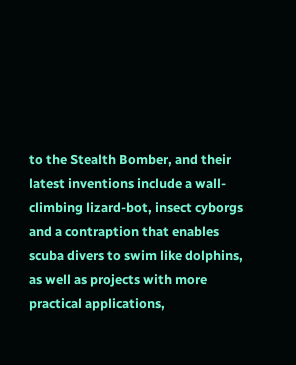to the Stealth Bomber, and their latest inventions include a wall-climbing lizard-bot, insect cyborgs and a contraption that enables scuba divers to swim like dolphins, as well as projects with more practical applications,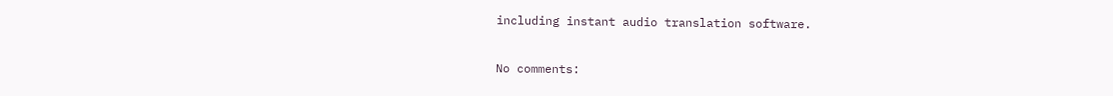including instant audio translation software.

No comments: